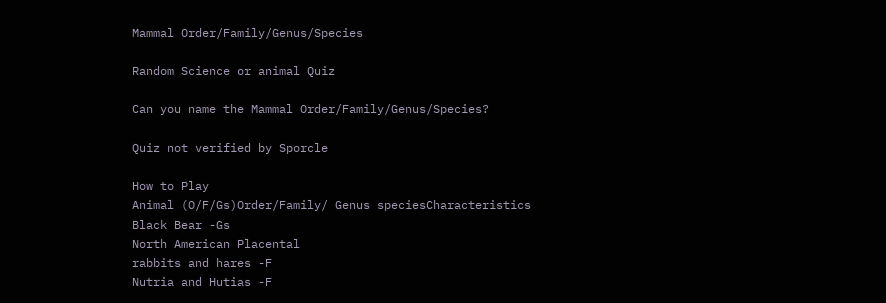Mammal Order/Family/Genus/Species

Random Science or animal Quiz

Can you name the Mammal Order/Family/Genus/Species?

Quiz not verified by Sporcle

How to Play
Animal (O/F/Gs)Order/Family/ Genus speciesCharacteristics
Black Bear -Gs
North American Placental
rabbits and hares -F
Nutria and Hutias -F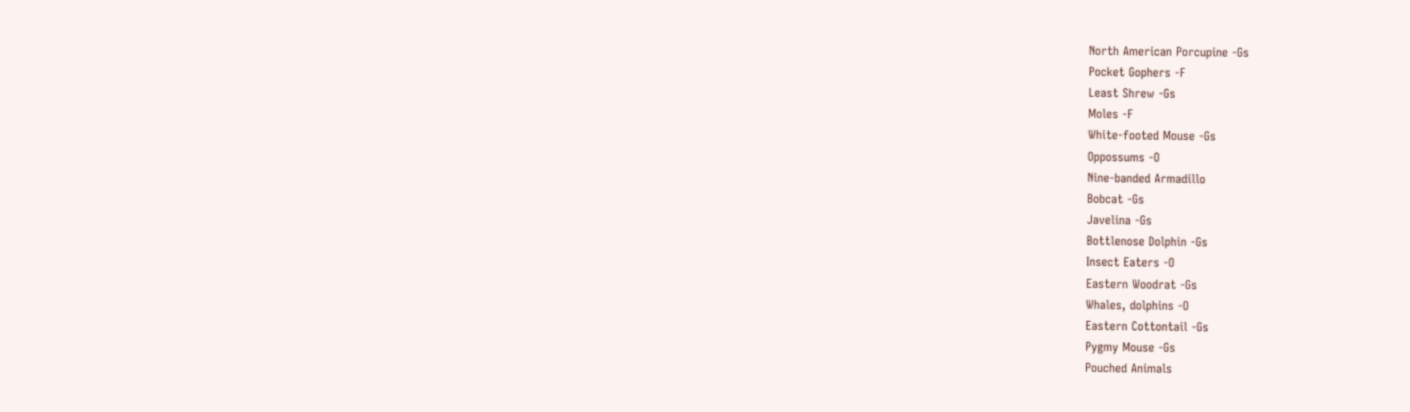North American Porcupine -Gs
Pocket Gophers -F
Least Shrew -Gs
Moles -F
White-footed Mouse -Gs
Oppossums -O
Nine-banded Armadillo
Bobcat -Gs
Javelina -Gs
Bottlenose Dolphin -Gs
Insect Eaters -O
Eastern Woodrat -Gs
Whales, dolphins -O
Eastern Cottontail -Gs
Pygmy Mouse -Gs
Pouched Animals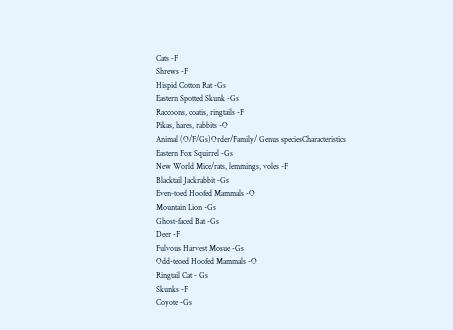Cats -F
Shrews -F
Hispid Cotton Rat -Gs
Eastern Spotted Skunk -Gs
Raccoons, coatis, ringtails -F
Pikas, hares, rabbits -O
Animal (O/F/Gs)Order/Family/ Genus speciesCharacteristics
Eastern Fox Squirrel -Gs
New World Mice/rats, lemmings, voles -F
Blacktail Jackrabbit -Gs
Even-toed Hoofed Mammals -O
Mountain Lion -Gs
Ghost-faced Bat -Gs
Deer -F
Fulvous Harvest Mosue -Gs
Odd-teoed Hoofed Mammals -O
Ringtail Cat - Gs
Skunks -F
Coyote -Gs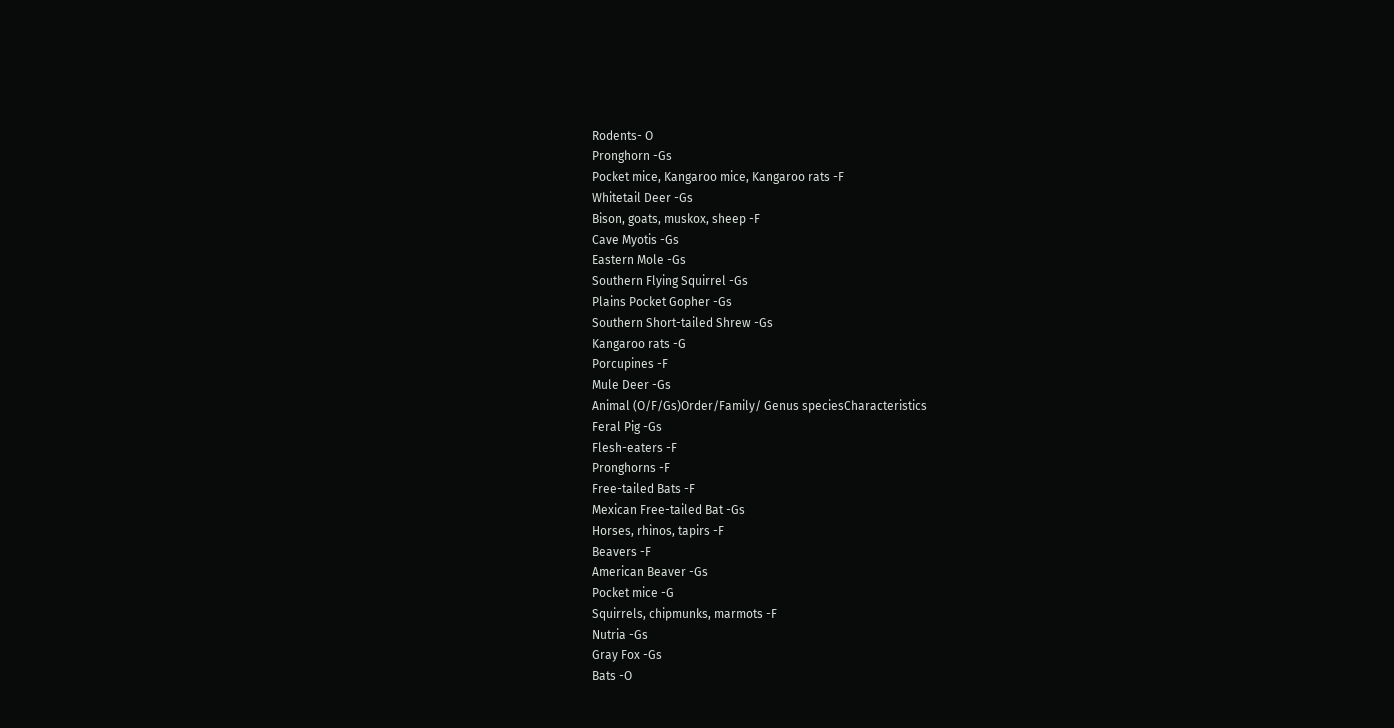Rodents- O
Pronghorn -Gs
Pocket mice, Kangaroo mice, Kangaroo rats -F
Whitetail Deer -Gs
Bison, goats, muskox, sheep -F
Cave Myotis -Gs
Eastern Mole -Gs
Southern Flying Squirrel -Gs
Plains Pocket Gopher -Gs
Southern Short-tailed Shrew -Gs
Kangaroo rats -G
Porcupines -F
Mule Deer -Gs
Animal (O/F/Gs)Order/Family/ Genus speciesCharacteristics
Feral Pig -Gs
Flesh-eaters -F
Pronghorns -F
Free-tailed Bats -F
Mexican Free-tailed Bat -Gs
Horses, rhinos, tapirs -F
Beavers -F
American Beaver -Gs
Pocket mice -G
Squirrels, chipmunks, marmots -F
Nutria -Gs
Gray Fox -Gs
Bats -O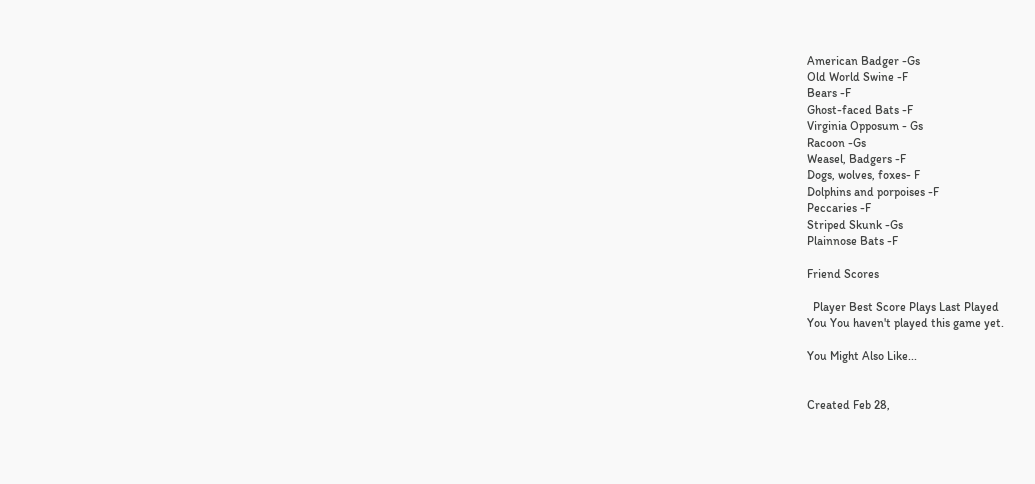American Badger -Gs
Old World Swine -F
Bears -F
Ghost-faced Bats -F
Virginia Opposum - Gs
Racoon -Gs
Weasel, Badgers -F
Dogs, wolves, foxes- F
Dolphins and porpoises -F
Peccaries -F
Striped Skunk -Gs
Plainnose Bats -F

Friend Scores

  Player Best Score Plays Last Played
You You haven't played this game yet.

You Might Also Like...


Created Feb 28,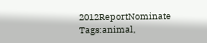2012ReportNominate
Tags:animal,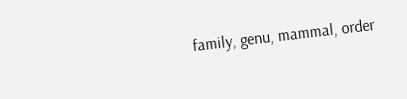family, genu, mammal, order